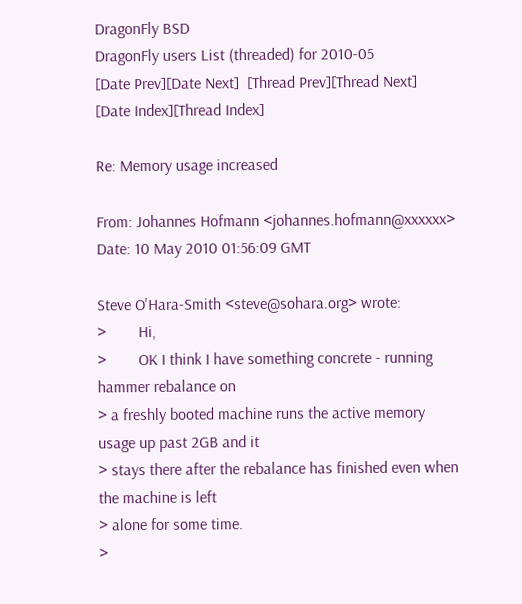DragonFly BSD
DragonFly users List (threaded) for 2010-05
[Date Prev][Date Next]  [Thread Prev][Thread Next]  [Date Index][Thread Index]

Re: Memory usage increased

From: Johannes Hofmann <johannes.hofmann@xxxxxx>
Date: 10 May 2010 01:56:09 GMT

Steve O'Hara-Smith <steve@sohara.org> wrote:
>        Hi,
>        OK I think I have something concrete - running hammer rebalance on
> a freshly booted machine runs the active memory usage up past 2GB and it
> stays there after the rebalance has finished even when the machine is left
> alone for some time.
>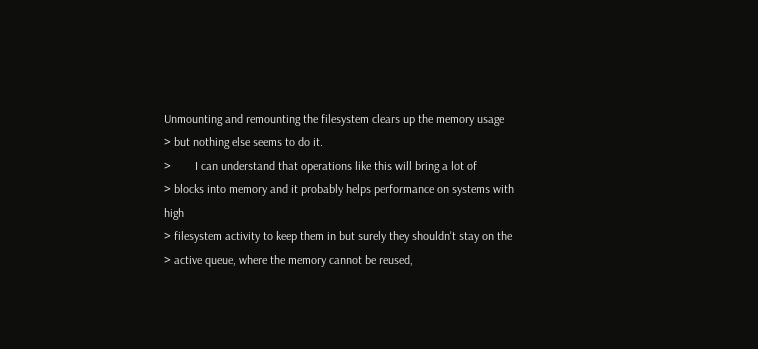Unmounting and remounting the filesystem clears up the memory usage
> but nothing else seems to do it.
>        I can understand that operations like this will bring a lot of
> blocks into memory and it probably helps performance on systems with high
> filesystem activity to keep them in but surely they shouldn't stay on the
> active queue, where the memory cannot be reused,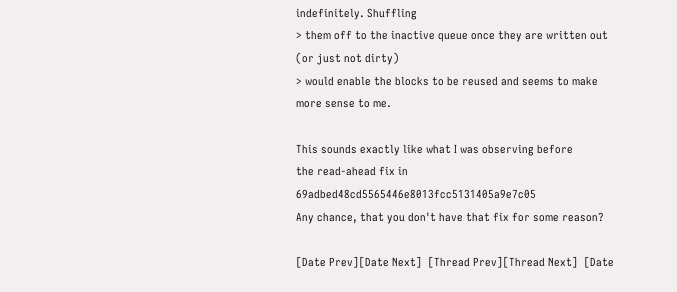indefinitely. Shuffling
> them off to the inactive queue once they are written out (or just not dirty)
> would enable the blocks to be reused and seems to make more sense to me.

This sounds exactly like what I was observing before
the read-ahead fix in 69adbed48cd5565446e8013fcc5131405a9e7c05
Any chance, that you don't have that fix for some reason?

[Date Prev][Date Next]  [Thread Prev][Thread Next]  [Date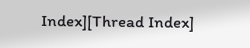Index][Thread Index]